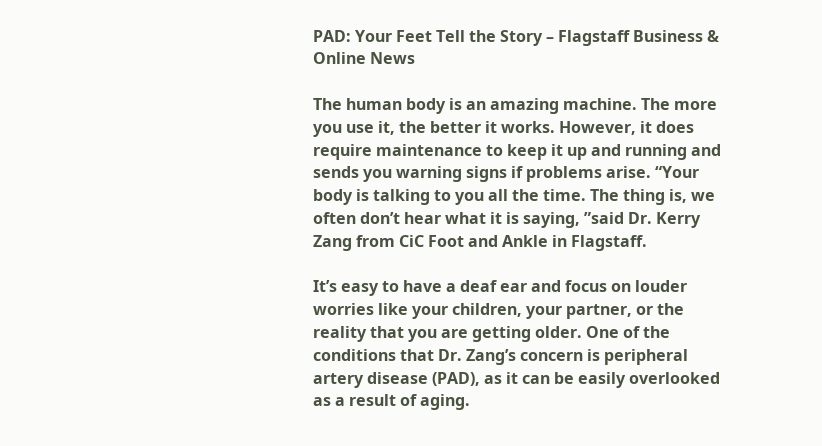PAD: Your Feet Tell the Story – Flagstaff Business & Online News

The human body is an amazing machine. The more you use it, the better it works. However, it does require maintenance to keep it up and running and sends you warning signs if problems arise. “Your body is talking to you all the time. The thing is, we often don’t hear what it is saying, ”said Dr. Kerry Zang from CiC Foot and Ankle in Flagstaff.

It’s easy to have a deaf ear and focus on louder worries like your children, your partner, or the reality that you are getting older. One of the conditions that Dr. Zang’s concern is peripheral artery disease (PAD), as it can be easily overlooked as a result of aging.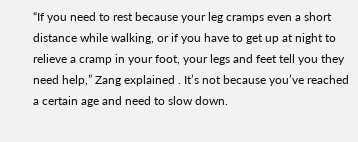“If you need to rest because your leg cramps even a short distance while walking, or if you have to get up at night to relieve a cramp in your foot, your legs and feet tell you they need help,” Zang explained . It’s not because you’ve reached a certain age and need to slow down.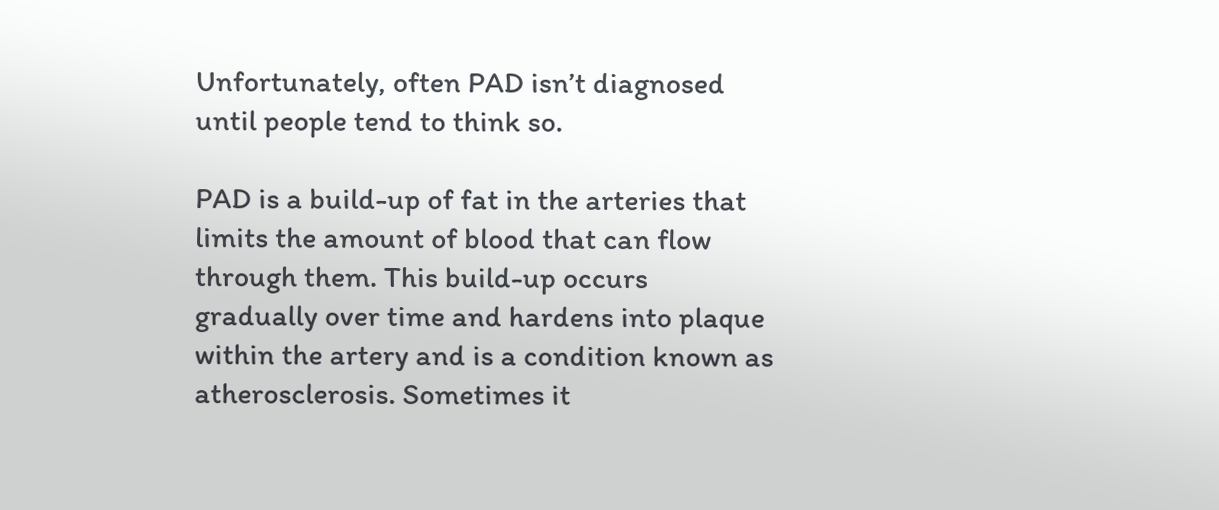Unfortunately, often PAD isn’t diagnosed until people tend to think so.

PAD is a build-up of fat in the arteries that limits the amount of blood that can flow through them. This build-up occurs gradually over time and hardens into plaque within the artery and is a condition known as atherosclerosis. Sometimes it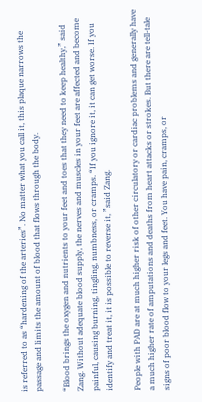is referred to as “hardening of the arteries”. No matter what you call it, this plaque narrows the passage and limits the amount of blood that flows through the body.

“Blood brings the oxygen and nutrients to your feet and toes that they need to keep healthy,” said Zang. Without adequate blood supply, the nerves and muscles in your feet are affected and become painful, causing burning, tingling, numbness, or cramps. “If you ignore it, it can get worse. If you identify and treat it, it is possible to reverse it, ”said Zang.

People with PAD are at much higher risk of other circulatory or cardiac problems and generally have a much higher rate of amputations and deaths from heart attacks or strokes. But there are tell-tale signs of poor blood flow to your legs and feet. You have pain, cramps, or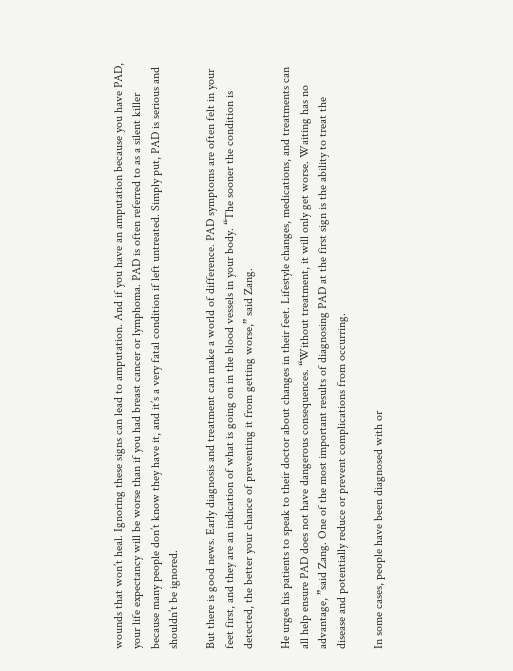wounds that won’t heal. Ignoring these signs can lead to amputation. And if you have an amputation because you have PAD, your life expectancy will be worse than if you had breast cancer or lymphoma. PAD is often referred to as a silent killer because many people don’t know they have it, and it’s a very fatal condition if left untreated. Simply put, PAD is serious and shouldn’t be ignored.

But there is good news. Early diagnosis and treatment can make a world of difference. PAD symptoms are often felt in your feet first, and they are an indication of what is going on in the blood vessels in your body. “The sooner the condition is detected, the better your chance of preventing it from getting worse,” said Zang.

He urges his patients to speak to their doctor about changes in their feet. Lifestyle changes, medications, and treatments can all help ensure PAD does not have dangerous consequences. “Without treatment, it will only get worse. Waiting has no advantage, ”said Zang. One of the most important results of diagnosing PAD at the first sign is the ability to treat the disease and potentially reduce or prevent complications from occurring.

In some cases, people have been diagnosed with or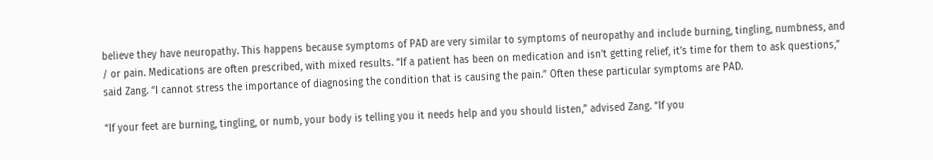believe they have neuropathy. This happens because symptoms of PAD are very similar to symptoms of neuropathy and include burning, tingling, numbness, and / or pain. Medications are often prescribed, with mixed results. “If a patient has been on medication and isn’t getting relief, it’s time for them to ask questions,” said Zang. “I cannot stress the importance of diagnosing the condition that is causing the pain.” Often these particular symptoms are PAD.

“If your feet are burning, tingling, or numb, your body is telling you it needs help and you should listen,” advised Zang. “If you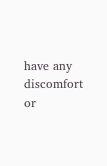have any discomfort or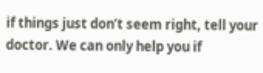if things just don’t seem right, tell your doctor. We can only help you if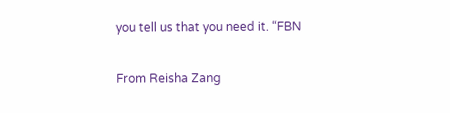you tell us that you need it. “FBN

From Reisha Zang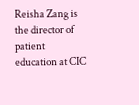Reisha Zang is the director of patient education at CIC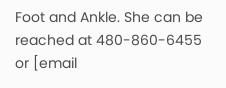Foot and Ankle. She can be reached at 480-860-6455 or [email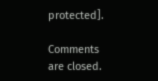protected].

Comments are closed.